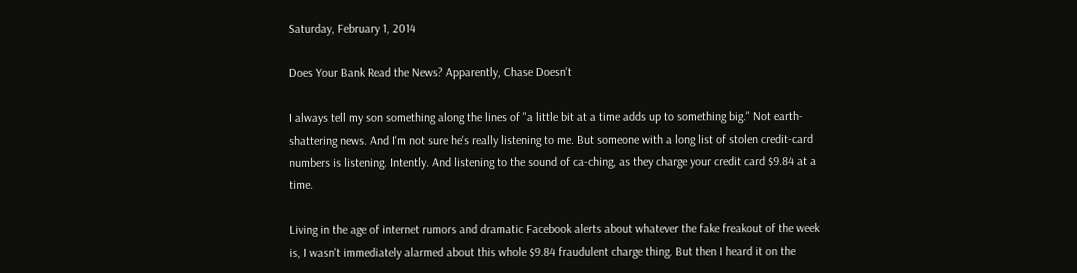Saturday, February 1, 2014

Does Your Bank Read the News? Apparently, Chase Doesn't

I always tell my son something along the lines of "a little bit at a time adds up to something big." Not earth-shattering news. And I'm not sure he's really listening to me. But someone with a long list of stolen credit-card numbers is listening. Intently. And listening to the sound of ca-ching, as they charge your credit card $9.84 at a time.

Living in the age of internet rumors and dramatic Facebook alerts about whatever the fake freakout of the week is, I wasn't immediately alarmed about this whole $9.84 fraudulent charge thing. But then I heard it on the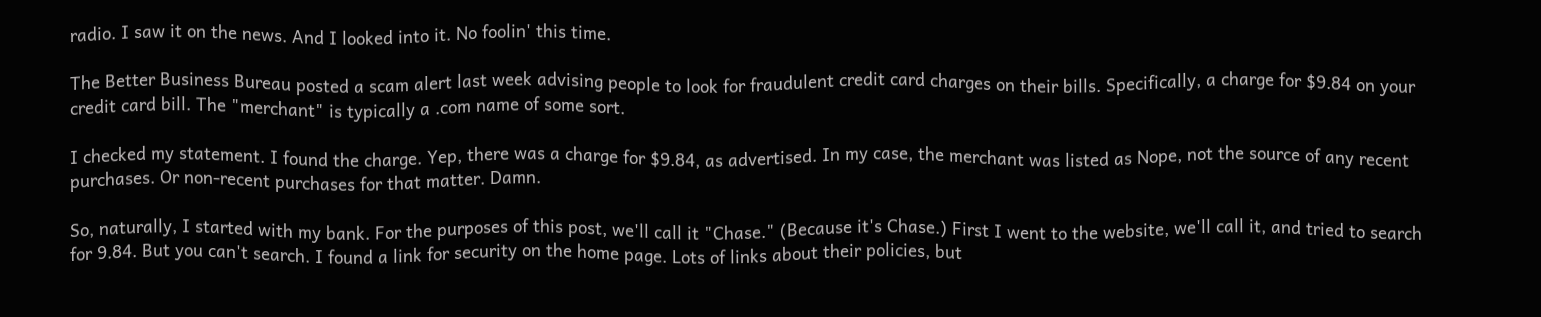radio. I saw it on the news. And I looked into it. No foolin' this time.

The Better Business Bureau posted a scam alert last week advising people to look for fraudulent credit card charges on their bills. Specifically, a charge for $9.84 on your credit card bill. The "merchant" is typically a .com name of some sort.

I checked my statement. I found the charge. Yep, there was a charge for $9.84, as advertised. In my case, the merchant was listed as Nope, not the source of any recent purchases. Or non-recent purchases for that matter. Damn.

So, naturally, I started with my bank. For the purposes of this post, we'll call it "Chase." (Because it's Chase.) First I went to the website, we'll call it, and tried to search for 9.84. But you can't search. I found a link for security on the home page. Lots of links about their policies, but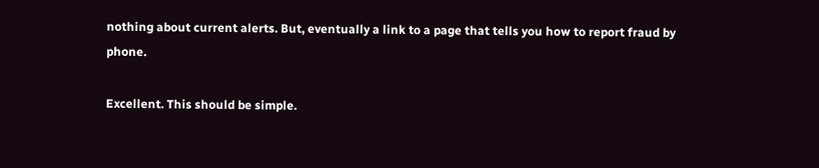nothing about current alerts. But, eventually a link to a page that tells you how to report fraud by phone.

Excellent. This should be simple.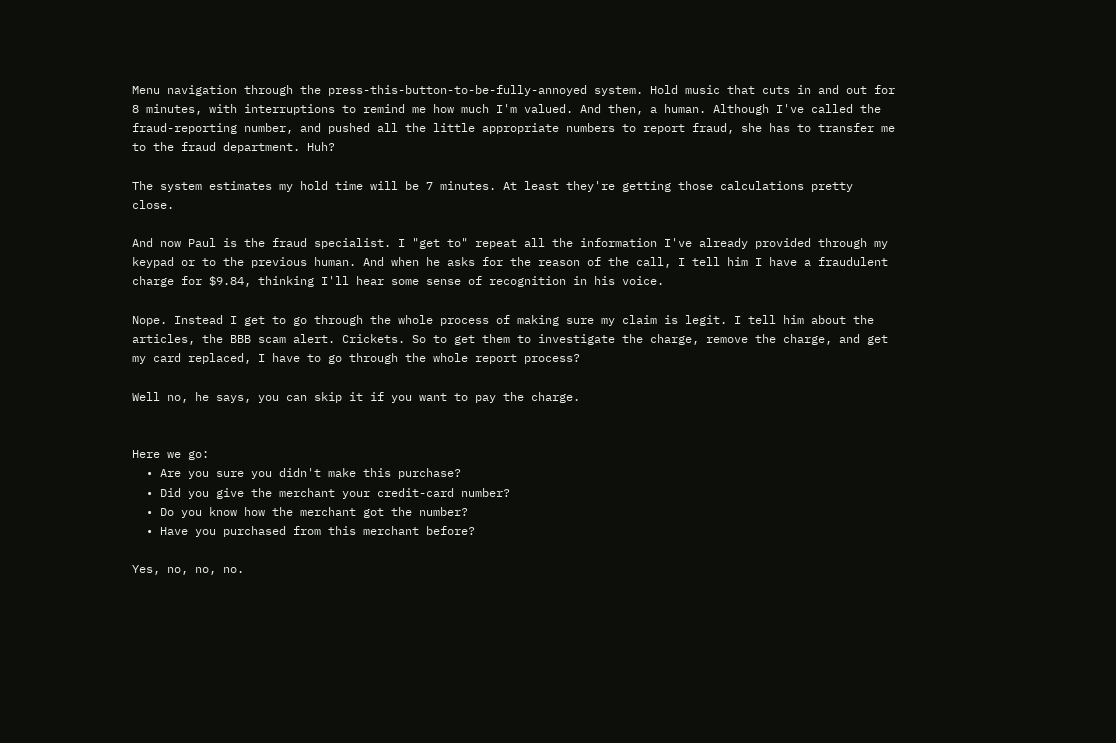Menu navigation through the press-this-button-to-be-fully-annoyed system. Hold music that cuts in and out for 8 minutes, with interruptions to remind me how much I'm valued. And then, a human. Although I've called the fraud-reporting number, and pushed all the little appropriate numbers to report fraud, she has to transfer me to the fraud department. Huh?

The system estimates my hold time will be 7 minutes. At least they're getting those calculations pretty close.

And now Paul is the fraud specialist. I "get to" repeat all the information I've already provided through my keypad or to the previous human. And when he asks for the reason of the call, I tell him I have a fraudulent charge for $9.84, thinking I'll hear some sense of recognition in his voice.

Nope. Instead I get to go through the whole process of making sure my claim is legit. I tell him about the articles, the BBB scam alert. Crickets. So to get them to investigate the charge, remove the charge, and get my card replaced, I have to go through the whole report process?

Well no, he says, you can skip it if you want to pay the charge.


Here we go:
  • Are you sure you didn't make this purchase?
  • Did you give the merchant your credit-card number?
  • Do you know how the merchant got the number?
  • Have you purchased from this merchant before?

Yes, no, no, no.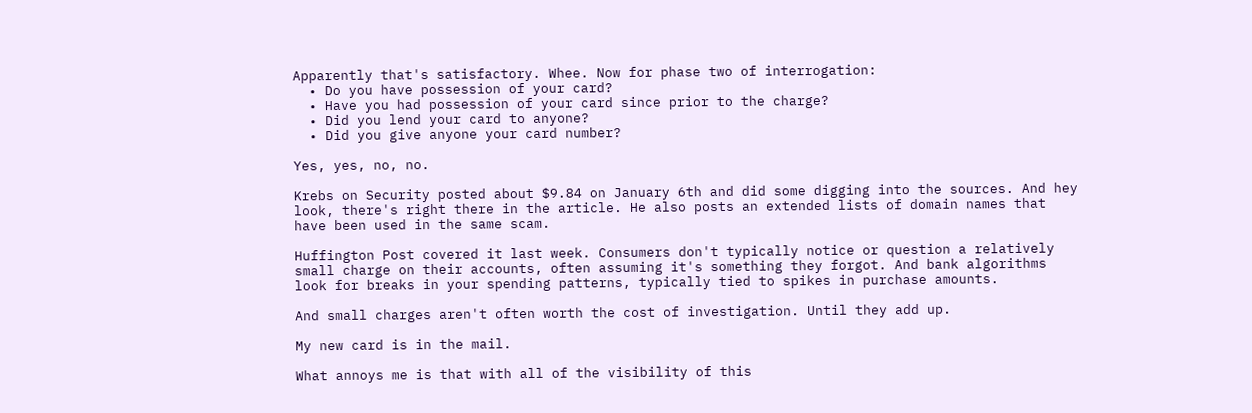Apparently that's satisfactory. Whee. Now for phase two of interrogation:
  • Do you have possession of your card?
  • Have you had possession of your card since prior to the charge?
  • Did you lend your card to anyone?
  • Did you give anyone your card number?

Yes, yes, no, no.

Krebs on Security posted about $9.84 on January 6th and did some digging into the sources. And hey look, there's right there in the article. He also posts an extended lists of domain names that have been used in the same scam.

Huffington Post covered it last week. Consumers don't typically notice or question a relatively small charge on their accounts, often assuming it's something they forgot. And bank algorithms look for breaks in your spending patterns, typically tied to spikes in purchase amounts.

And small charges aren't often worth the cost of investigation. Until they add up.

My new card is in the mail.

What annoys me is that with all of the visibility of this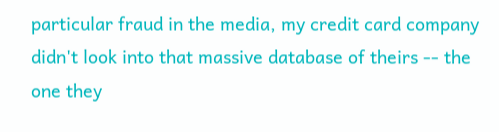particular fraud in the media, my credit card company didn't look into that massive database of theirs -- the one they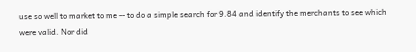use so well to market to me -- to do a simple search for 9.84 and identify the merchants to see which were valid. Nor did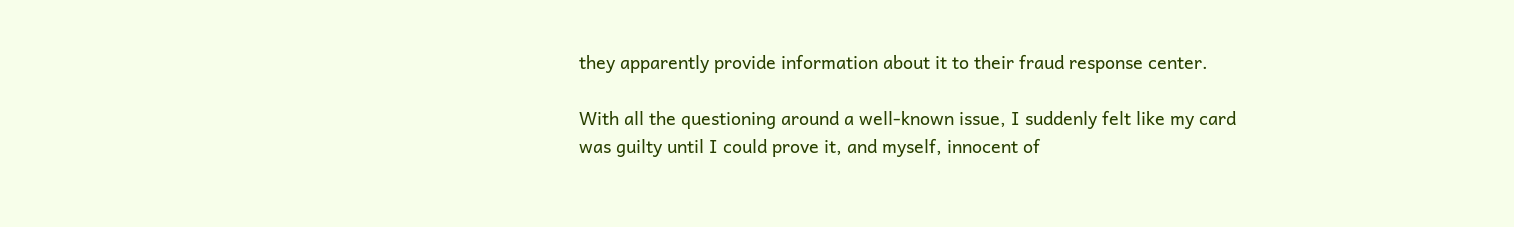they apparently provide information about it to their fraud response center.

With all the questioning around a well-known issue, I suddenly felt like my card was guilty until I could prove it, and myself, innocent of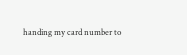handing my card number to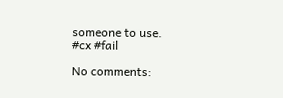someone to use.
#cx #fail

No comments: